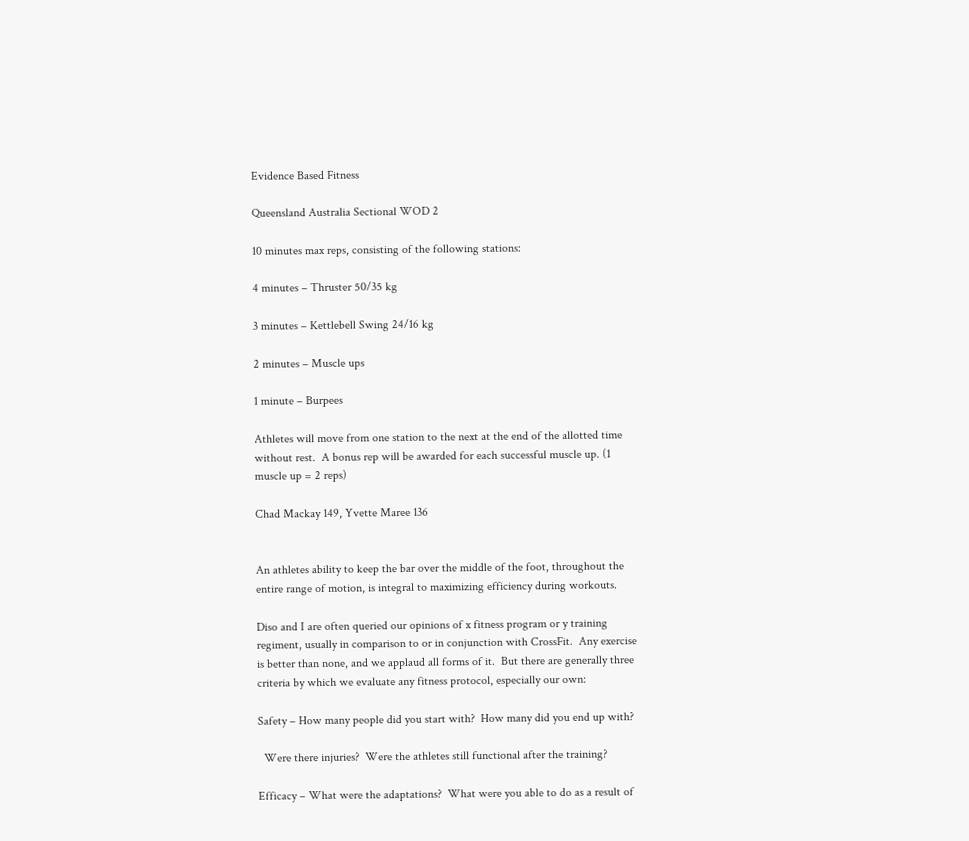Evidence Based Fitness

Queensland Australia Sectional WOD 2

10 minutes max reps, consisting of the following stations:

4 minutes – Thruster 50/35 kg

3 minutes – Kettlebell Swing 24/16 kg

2 minutes – Muscle ups

1 minute – Burpees

Athletes will move from one station to the next at the end of the allotted time without rest.  A bonus rep will be awarded for each successful muscle up. (1 muscle up = 2 reps)

Chad Mackay 149, Yvette Maree 136


An athletes ability to keep the bar over the middle of the foot, throughout the entire range of motion, is integral to maximizing efficiency during workouts.

Diso and I are often queried our opinions of x fitness program or y training regiment, usually in comparison to or in conjunction with CrossFit.  Any exercise is better than none, and we applaud all forms of it.  But there are generally three criteria by which we evaluate any fitness protocol, especially our own:

Safety – How many people did you start with?  How many did you end up with?

  Were there injuries?  Were the athletes still functional after the training?

Efficacy – What were the adaptations?  What were you able to do as a result of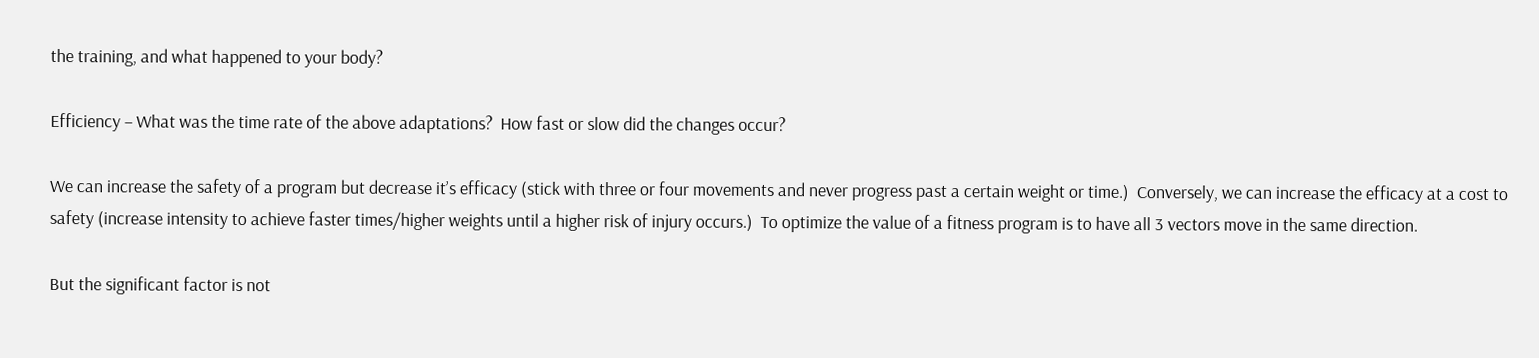the training, and what happened to your body?

Efficiency – What was the time rate of the above adaptations?  How fast or slow did the changes occur?

We can increase the safety of a program but decrease it’s efficacy (stick with three or four movements and never progress past a certain weight or time.)  Conversely, we can increase the efficacy at a cost to safety (increase intensity to achieve faster times/higher weights until a higher risk of injury occurs.)  To optimize the value of a fitness program is to have all 3 vectors move in the same direction.

But the significant factor is not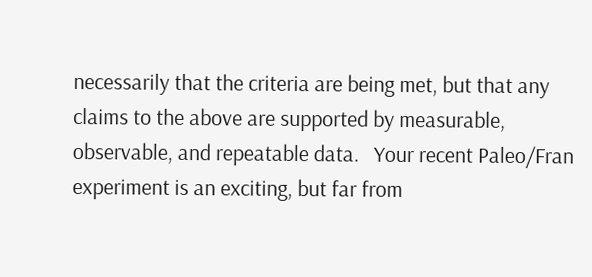necessarily that the criteria are being met, but that any claims to the above are supported by measurable, observable, and repeatable data.   Your recent Paleo/Fran experiment is an exciting, but far from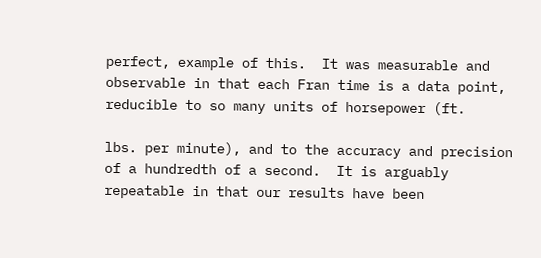perfect, example of this.  It was measurable and observable in that each Fran time is a data point, reducible to so many units of horsepower (ft.

lbs. per minute), and to the accuracy and precision of a hundredth of a second.  It is arguably repeatable in that our results have been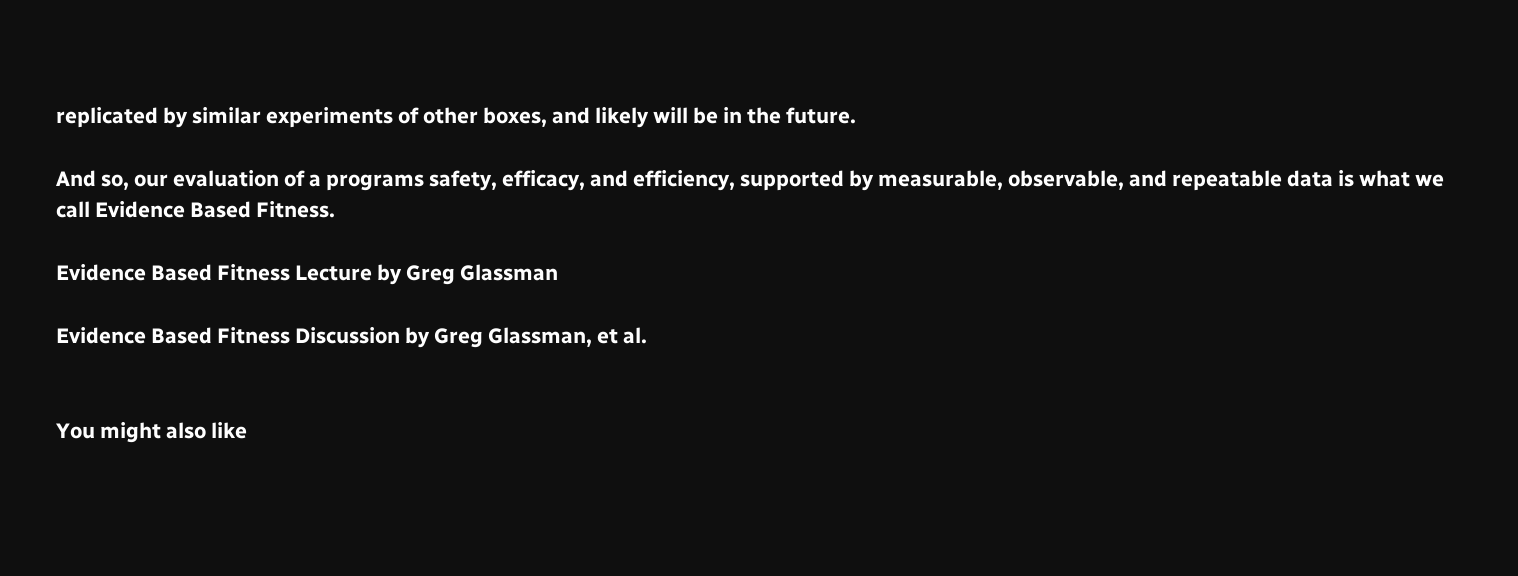replicated by similar experiments of other boxes, and likely will be in the future.

And so, our evaluation of a programs safety, efficacy, and efficiency, supported by measurable, observable, and repeatable data is what we call Evidence Based Fitness.

Evidence Based Fitness Lecture by Greg Glassman

Evidence Based Fitness Discussion by Greg Glassman, et al.


You might also like